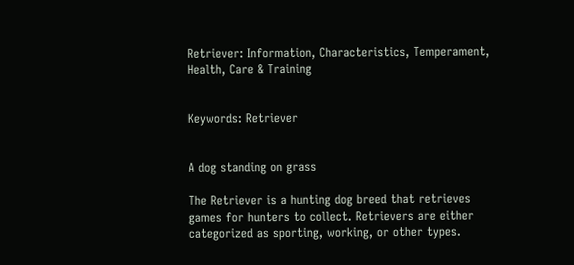Retriever: Information, Characteristics, Temperament, Health, Care & Training


Keywords: Retriever


A dog standing on grass

The Retriever is a hunting dog breed that retrieves games for hunters to collect. Retrievers are either categorized as sporting, working, or other types.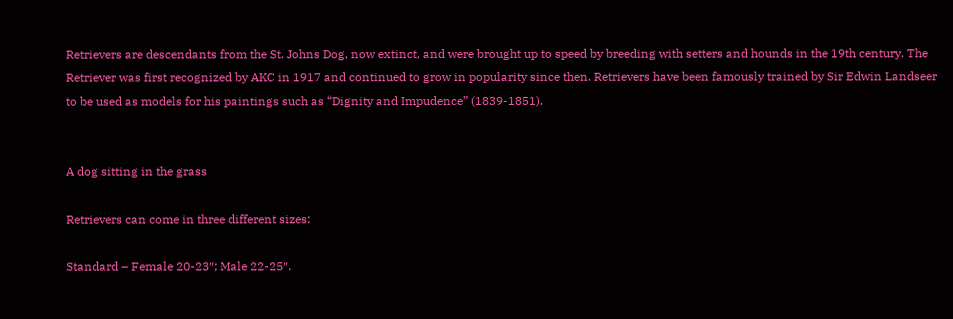Retrievers are descendants from the St. Johns Dog, now extinct, and were brought up to speed by breeding with setters and hounds in the 19th century. The Retriever was first recognized by AKC in 1917 and continued to grow in popularity since then. Retrievers have been famously trained by Sir Edwin Landseer to be used as models for his paintings such as “Dignity and Impudence” (1839-1851).


A dog sitting in the grass

Retrievers can come in three different sizes:

Standard – Female 20-23″; Male 22-25″.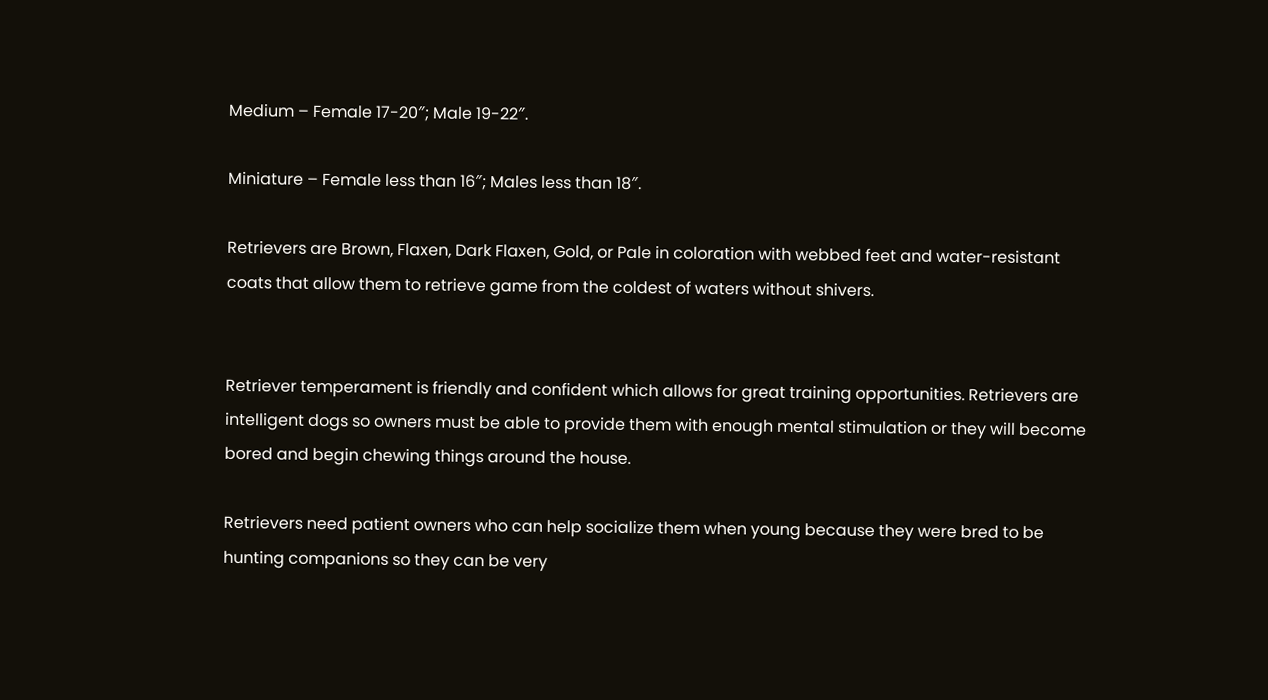Medium – Female 17-20″; Male 19-22″.

Miniature – Female less than 16″; Males less than 18″.

Retrievers are Brown, Flaxen, Dark Flaxen, Gold, or Pale in coloration with webbed feet and water-resistant coats that allow them to retrieve game from the coldest of waters without shivers.


Retriever temperament is friendly and confident which allows for great training opportunities. Retrievers are intelligent dogs so owners must be able to provide them with enough mental stimulation or they will become bored and begin chewing things around the house.

Retrievers need patient owners who can help socialize them when young because they were bred to be hunting companions so they can be very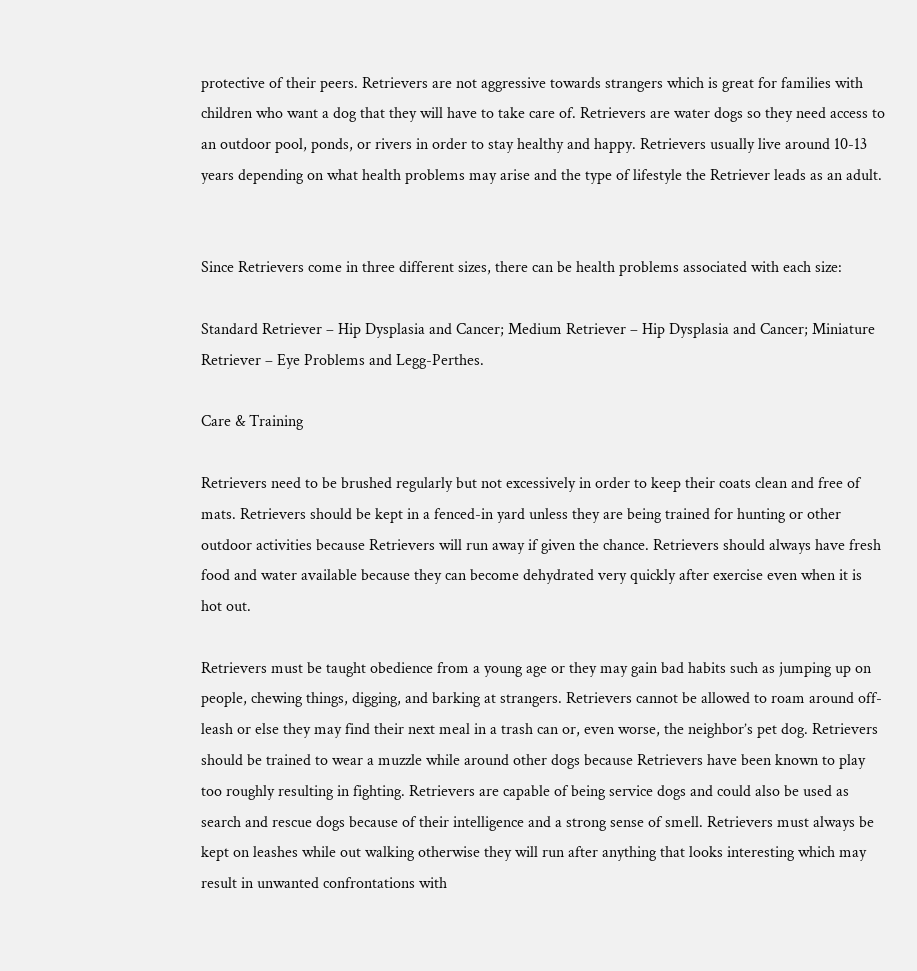protective of their peers. Retrievers are not aggressive towards strangers which is great for families with children who want a dog that they will have to take care of. Retrievers are water dogs so they need access to an outdoor pool, ponds, or rivers in order to stay healthy and happy. Retrievers usually live around 10-13 years depending on what health problems may arise and the type of lifestyle the Retriever leads as an adult.


Since Retrievers come in three different sizes, there can be health problems associated with each size:

Standard Retriever – Hip Dysplasia and Cancer; Medium Retriever – Hip Dysplasia and Cancer; Miniature Retriever – Eye Problems and Legg-Perthes.

Care & Training

Retrievers need to be brushed regularly but not excessively in order to keep their coats clean and free of mats. Retrievers should be kept in a fenced-in yard unless they are being trained for hunting or other outdoor activities because Retrievers will run away if given the chance. Retrievers should always have fresh food and water available because they can become dehydrated very quickly after exercise even when it is hot out.

Retrievers must be taught obedience from a young age or they may gain bad habits such as jumping up on people, chewing things, digging, and barking at strangers. Retrievers cannot be allowed to roam around off-leash or else they may find their next meal in a trash can or, even worse, the neighbor’s pet dog. Retrievers should be trained to wear a muzzle while around other dogs because Retrievers have been known to play too roughly resulting in fighting. Retrievers are capable of being service dogs and could also be used as search and rescue dogs because of their intelligence and a strong sense of smell. Retrievers must always be kept on leashes while out walking otherwise they will run after anything that looks interesting which may result in unwanted confrontations with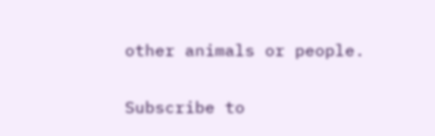other animals or people.

Subscribe to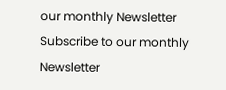our monthly Newsletter
Subscribe to our monthly Newsletter